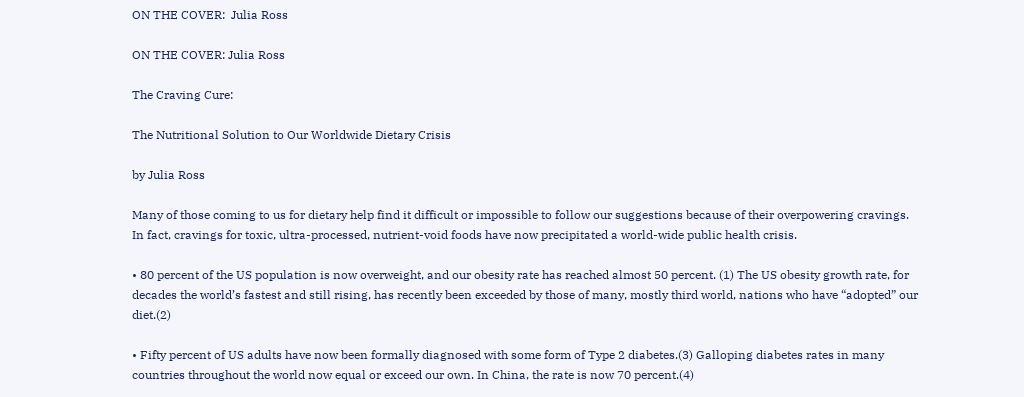ON THE COVER:  Julia Ross

ON THE COVER: Julia Ross

The Craving Cure:

The Nutritional Solution to Our Worldwide Dietary Crisis

by Julia Ross

Many of those coming to us for dietary help find it difficult or impossible to follow our suggestions because of their overpowering cravings. In fact, cravings for toxic, ultra-processed, nutrient-void foods have now precipitated a world-wide public health crisis.

• 80 percent of the US population is now overweight, and our obesity rate has reached almost 50 percent. (1) The US obesity growth rate, for decades the world’s fastest and still rising, has recently been exceeded by those of many, mostly third world, nations who have “adopted” our diet.(2)

• Fifty percent of US adults have now been formally diagnosed with some form of Type 2 diabetes.(3) Galloping diabetes rates in many countries throughout the world now equal or exceed our own. In China, the rate is now 70 percent.(4)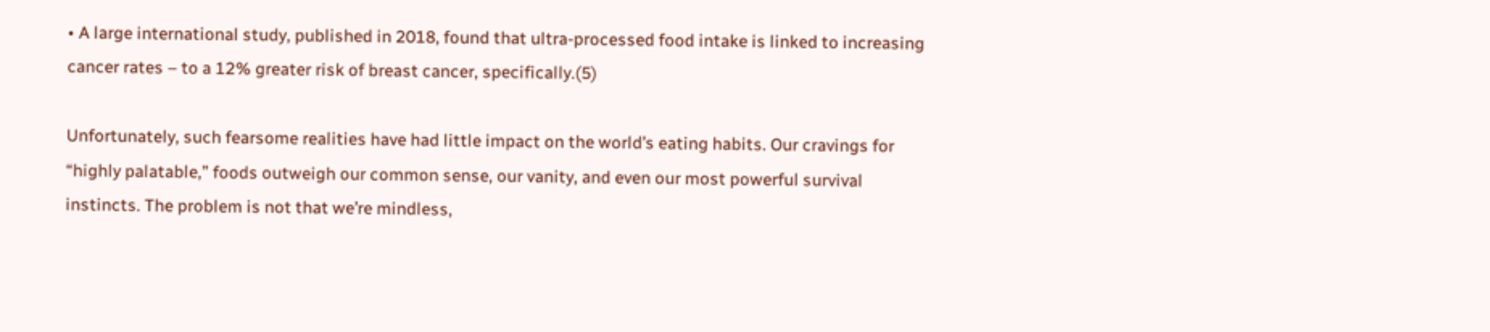• A large international study, published in 2018, found that ultra-processed food intake is linked to increasing cancer rates – to a 12% greater risk of breast cancer, specifically.(5)

Unfortunately, such fearsome realities have had little impact on the world’s eating habits. Our cravings for “highly palatable,” foods outweigh our common sense, our vanity, and even our most powerful survival instincts. The problem is not that we’re mindless,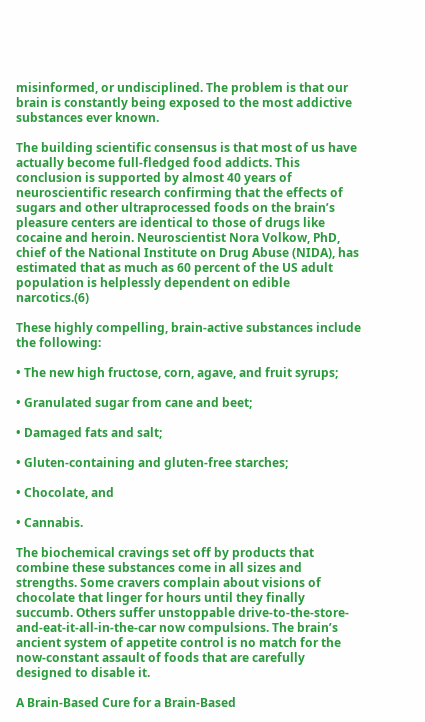misinformed, or undisciplined. The problem is that our brain is constantly being exposed to the most addictive substances ever known.

The building scientific consensus is that most of us have actually become full-fledged food addicts. This conclusion is supported by almost 40 years of neuroscientific research confirming that the effects of sugars and other ultraprocessed foods on the brain’s pleasure centers are identical to those of drugs like cocaine and heroin. Neuroscientist Nora Volkow, PhD, chief of the National Institute on Drug Abuse (NIDA), has estimated that as much as 60 percent of the US adult population is helplessly dependent on edible narcotics.(6)

These highly compelling, brain-active substances include the following:

• The new high fructose, corn, agave, and fruit syrups;

• Granulated sugar from cane and beet;

• Damaged fats and salt;

• Gluten-containing and gluten-free starches;

• Chocolate, and

• Cannabis.

The biochemical cravings set off by products that combine these substances come in all sizes and strengths. Some cravers complain about visions of chocolate that linger for hours until they finally succumb. Others suffer unstoppable drive-to-the-store-and-eat-it-all-in-the-car now compulsions. The brain’s ancient system of appetite control is no match for the now-constant assault of foods that are carefully designed to disable it.

A Brain-Based Cure for a Brain-Based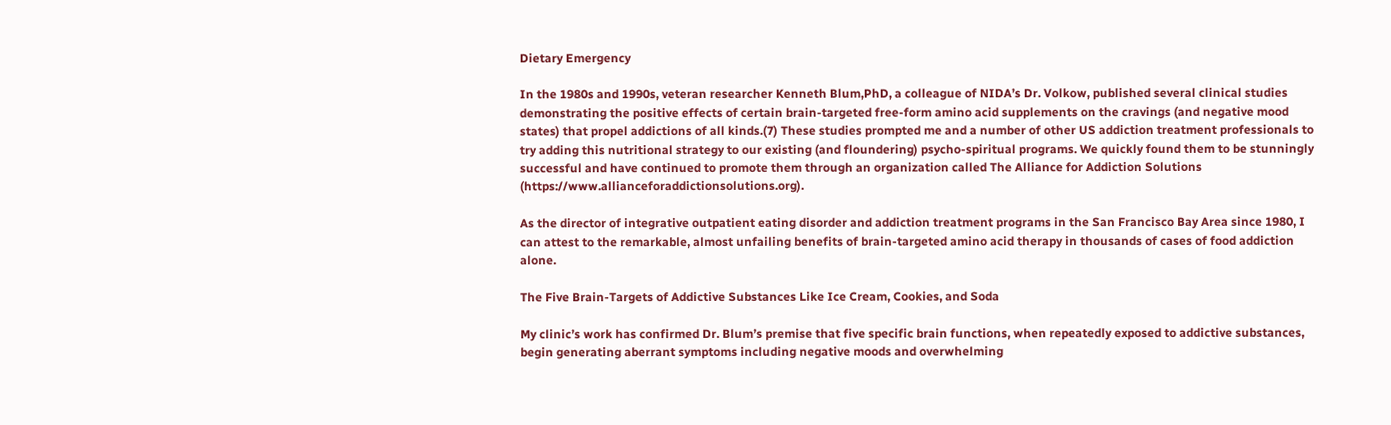Dietary Emergency

In the 1980s and 1990s, veteran researcher Kenneth Blum,PhD, a colleague of NIDA’s Dr. Volkow, published several clinical studies demonstrating the positive effects of certain brain-targeted free-form amino acid supplements on the cravings (and negative mood states) that propel addictions of all kinds.(7) These studies prompted me and a number of other US addiction treatment professionals to try adding this nutritional strategy to our existing (and floundering) psycho-spiritual programs. We quickly found them to be stunningly successful and have continued to promote them through an organization called The Alliance for Addiction Solutions (https://www.allianceforaddictionsolutions.org).

As the director of integrative outpatient eating disorder and addiction treatment programs in the San Francisco Bay Area since 1980, I can attest to the remarkable, almost unfailing benefits of brain-targeted amino acid therapy in thousands of cases of food addiction alone.

The Five Brain-Targets of Addictive Substances Like Ice Cream, Cookies, and Soda

My clinic’s work has confirmed Dr. Blum’s premise that five specific brain functions, when repeatedly exposed to addictive substances, begin generating aberrant symptoms including negative moods and overwhelming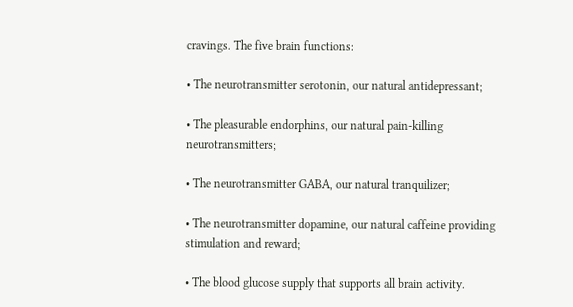cravings. The five brain functions:

• The neurotransmitter serotonin, our natural antidepressant;

• The pleasurable endorphins, our natural pain-killing neurotransmitters;

• The neurotransmitter GABA, our natural tranquilizer;

• The neurotransmitter dopamine, our natural caffeine providing stimulation and reward;

• The blood glucose supply that supports all brain activity.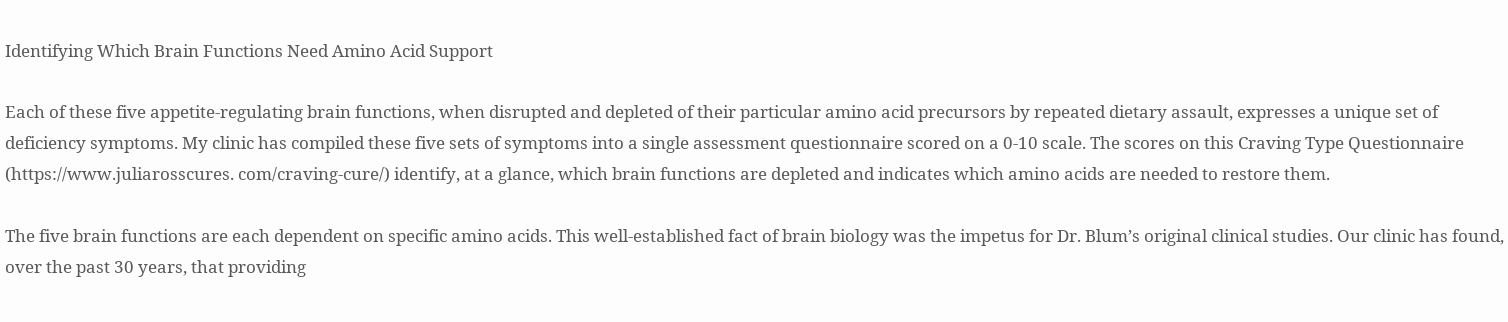Identifying Which Brain Functions Need Amino Acid Support

Each of these five appetite-regulating brain functions, when disrupted and depleted of their particular amino acid precursors by repeated dietary assault, expresses a unique set of deficiency symptoms. My clinic has compiled these five sets of symptoms into a single assessment questionnaire scored on a 0-10 scale. The scores on this Craving Type Questionnaire (https://www.juliarosscures. com/craving-cure/) identify, at a glance, which brain functions are depleted and indicates which amino acids are needed to restore them.

The five brain functions are each dependent on specific amino acids. This well-established fact of brain biology was the impetus for Dr. Blum’s original clinical studies. Our clinic has found, over the past 30 years, that providing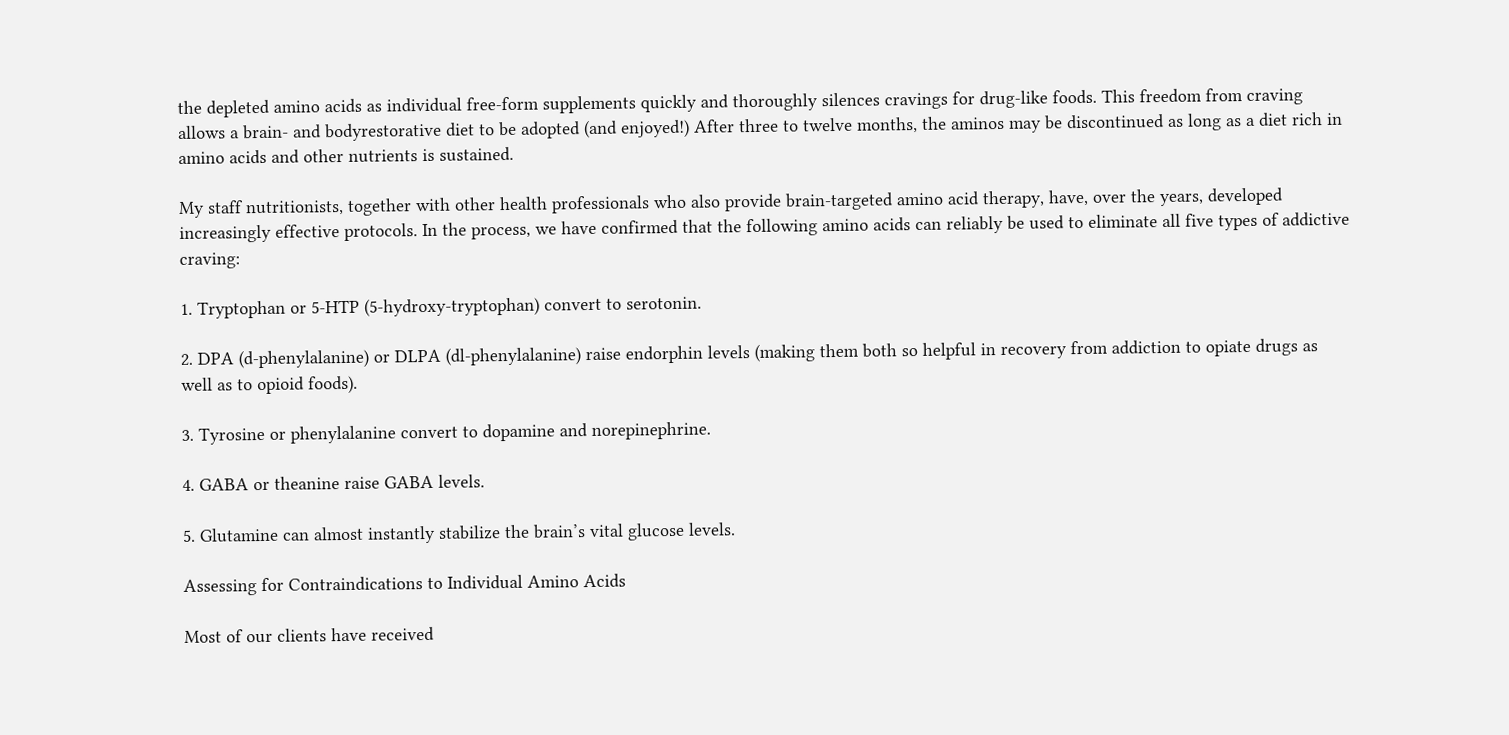the depleted amino acids as individual free-form supplements quickly and thoroughly silences cravings for drug-like foods. This freedom from craving allows a brain- and bodyrestorative diet to be adopted (and enjoyed!) After three to twelve months, the aminos may be discontinued as long as a diet rich in amino acids and other nutrients is sustained.

My staff nutritionists, together with other health professionals who also provide brain-targeted amino acid therapy, have, over the years, developed increasingly effective protocols. In the process, we have confirmed that the following amino acids can reliably be used to eliminate all five types of addictive craving:

1. Tryptophan or 5-HTP (5-hydroxy-tryptophan) convert to serotonin.

2. DPA (d-phenylalanine) or DLPA (dl-phenylalanine) raise endorphin levels (making them both so helpful in recovery from addiction to opiate drugs as well as to opioid foods).

3. Tyrosine or phenylalanine convert to dopamine and norepinephrine.

4. GABA or theanine raise GABA levels.

5. Glutamine can almost instantly stabilize the brain’s vital glucose levels.

Assessing for Contraindications to Individual Amino Acids

Most of our clients have received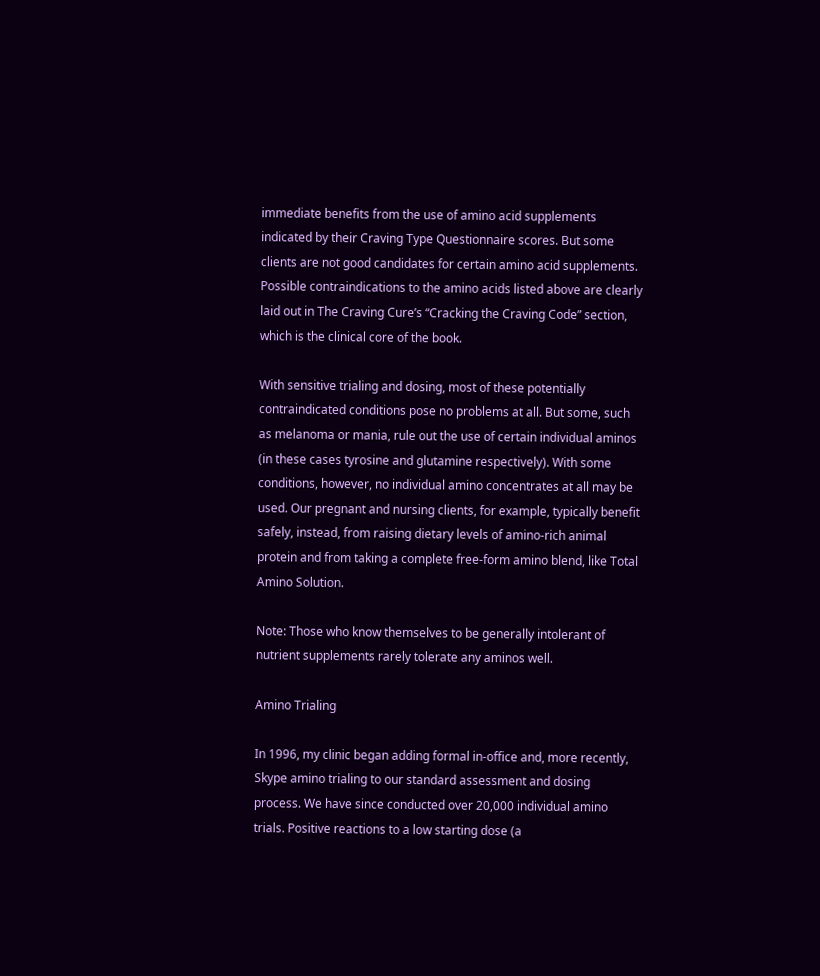immediate benefits from the use of amino acid supplements indicated by their Craving Type Questionnaire scores. But some clients are not good candidates for certain amino acid supplements. Possible contraindications to the amino acids listed above are clearly laid out in The Craving Cure’s “Cracking the Craving Code” section, which is the clinical core of the book.

With sensitive trialing and dosing, most of these potentially contraindicated conditions pose no problems at all. But some, such as melanoma or mania, rule out the use of certain individual aminos (in these cases tyrosine and glutamine respectively). With some conditions, however, no individual amino concentrates at all may be used. Our pregnant and nursing clients, for example, typically benefit safely, instead, from raising dietary levels of amino-rich animal protein and from taking a complete free-form amino blend, like Total Amino Solution.

Note: Those who know themselves to be generally intolerant of nutrient supplements rarely tolerate any aminos well.

Amino Trialing

In 1996, my clinic began adding formal in-office and, more recently, Skype amino trialing to our standard assessment and dosing process. We have since conducted over 20,000 individual amino trials. Positive reactions to a low starting dose (a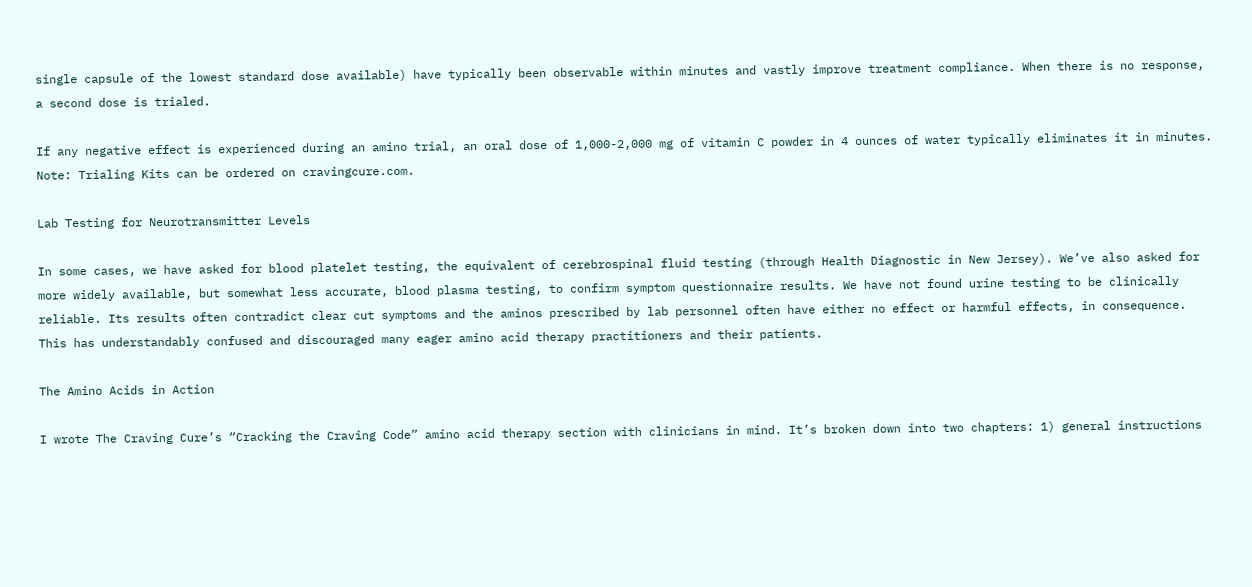single capsule of the lowest standard dose available) have typically been observable within minutes and vastly improve treatment compliance. When there is no response, a second dose is trialed.

If any negative effect is experienced during an amino trial, an oral dose of 1,000-2,000 mg of vitamin C powder in 4 ounces of water typically eliminates it in minutes. Note: Trialing Kits can be ordered on cravingcure.com.

Lab Testing for Neurotransmitter Levels

In some cases, we have asked for blood platelet testing, the equivalent of cerebrospinal fluid testing (through Health Diagnostic in New Jersey). We’ve also asked for more widely available, but somewhat less accurate, blood plasma testing, to confirm symptom questionnaire results. We have not found urine testing to be clinically reliable. Its results often contradict clear cut symptoms and the aminos prescribed by lab personnel often have either no effect or harmful effects, in consequence. This has understandably confused and discouraged many eager amino acid therapy practitioners and their patients.

The Amino Acids in Action

I wrote The Craving Cure’s “Cracking the Craving Code” amino acid therapy section with clinicians in mind. It’s broken down into two chapters: 1) general instructions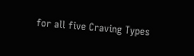for all five Craving Types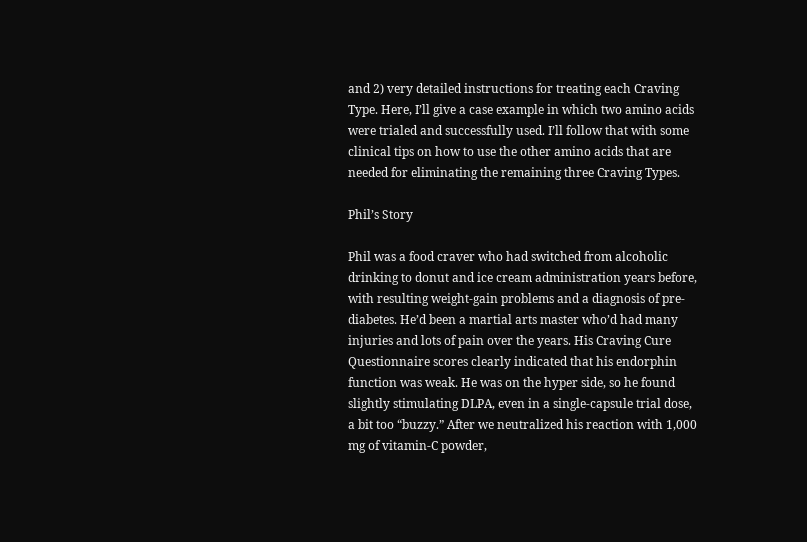and 2) very detailed instructions for treating each Craving Type. Here, I’ll give a case example in which two amino acids were trialed and successfully used. I’ll follow that with some clinical tips on how to use the other amino acids that are needed for eliminating the remaining three Craving Types.

Phil’s Story

Phil was a food craver who had switched from alcoholic drinking to donut and ice cream administration years before, with resulting weight-gain problems and a diagnosis of pre-diabetes. He’d been a martial arts master who’d had many injuries and lots of pain over the years. His Craving Cure Questionnaire scores clearly indicated that his endorphin function was weak. He was on the hyper side, so he found slightly stimulating DLPA, even in a single-capsule trial dose, a bit too “buzzy.” After we neutralized his reaction with 1,000 mg of vitamin-C powder,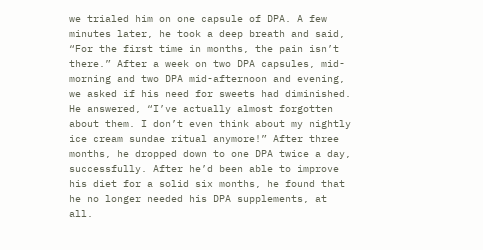we trialed him on one capsule of DPA. A few minutes later, he took a deep breath and said, “For the first time in months, the pain isn’t there.” After a week on two DPA capsules, mid-morning and two DPA mid-afternoon and evening, we asked if his need for sweets had diminished. He answered, “I’ve actually almost forgotten about them. I don’t even think about my nightly ice cream sundae ritual anymore!” After three months, he dropped down to one DPA twice a day, successfully. After he’d been able to improve his diet for a solid six months, he found that he no longer needed his DPA supplements, at all.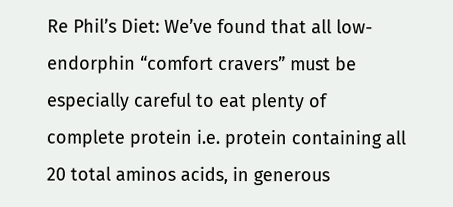Re Phil’s Diet: We’ve found that all low-endorphin “comfort cravers” must be especially careful to eat plenty of complete protein i.e. protein containing all 20 total aminos acids, in generous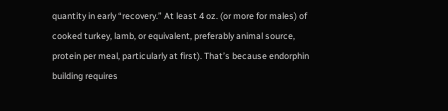quantity in early “recovery.” At least 4 oz. (or more for males) of cooked turkey, lamb, or equivalent, preferably animal source, protein per meal, particularly at first). That’s because endorphin building requires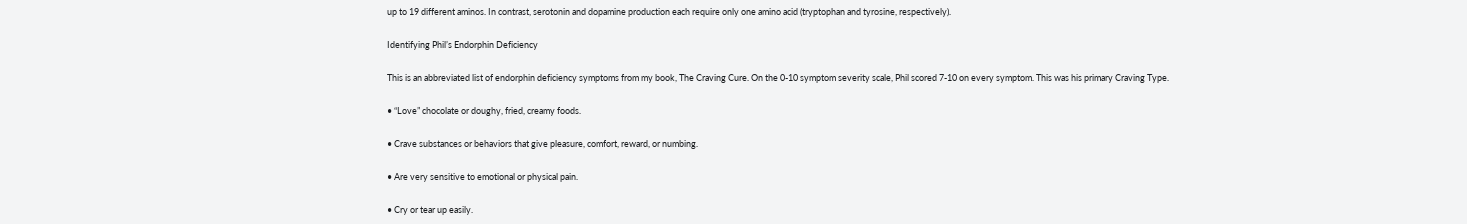up to 19 different aminos. In contrast, serotonin and dopamine production each require only one amino acid (tryptophan and tyrosine, respectively).

Identifying Phil’s Endorphin Deficiency

This is an abbreviated list of endorphin deficiency symptoms from my book, The Craving Cure. On the 0-10 symptom severity scale, Phil scored 7-10 on every symptom. This was his primary Craving Type.

• “Love” chocolate or doughy, fried, creamy foods.

• Crave substances or behaviors that give pleasure, comfort, reward, or numbing.

• Are very sensitive to emotional or physical pain.

• Cry or tear up easily.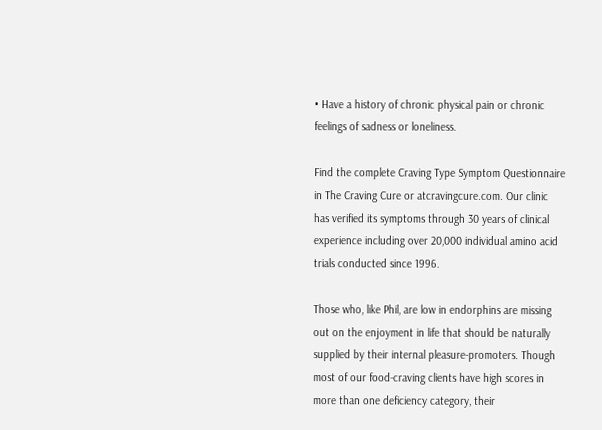• Have a history of chronic physical pain or chronic feelings of sadness or loneliness.

Find the complete Craving Type Symptom Questionnaire in The Craving Cure or atcravingcure.com. Our clinic has verified its symptoms through 30 years of clinical experience including over 20,000 individual amino acid trials conducted since 1996.

Those who, like Phil, are low in endorphins are missing out on the enjoyment in life that should be naturally supplied by their internal pleasure-promoters. Though most of our food-craving clients have high scores in more than one deficiency category, their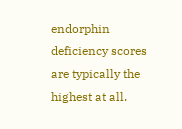endorphin deficiency scores are typically the highest at all.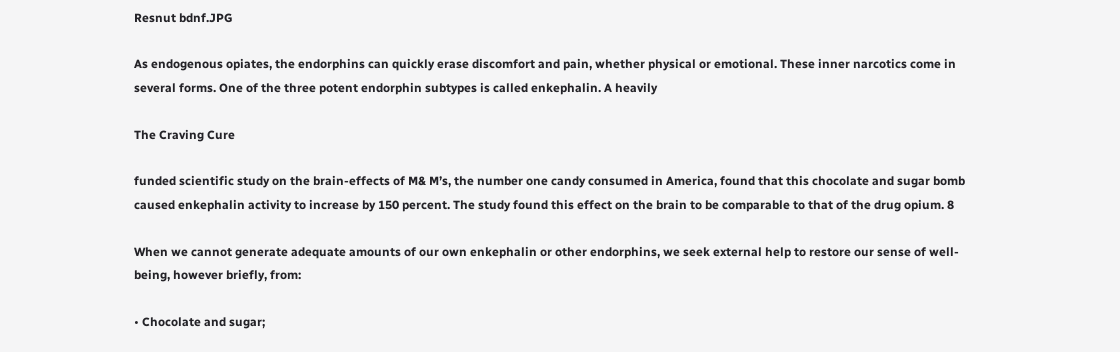Resnut bdnf.JPG

As endogenous opiates, the endorphins can quickly erase discomfort and pain, whether physical or emotional. These inner narcotics come in several forms. One of the three potent endorphin subtypes is called enkephalin. A heavily

The Craving Cure

funded scientific study on the brain-effects of M& M’s, the number one candy consumed in America, found that this chocolate and sugar bomb caused enkephalin activity to increase by 150 percent. The study found this effect on the brain to be comparable to that of the drug opium. 8

When we cannot generate adequate amounts of our own enkephalin or other endorphins, we seek external help to restore our sense of well-being, however briefly, from:

• Chocolate and sugar;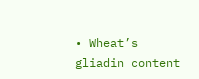• Wheat’s gliadin content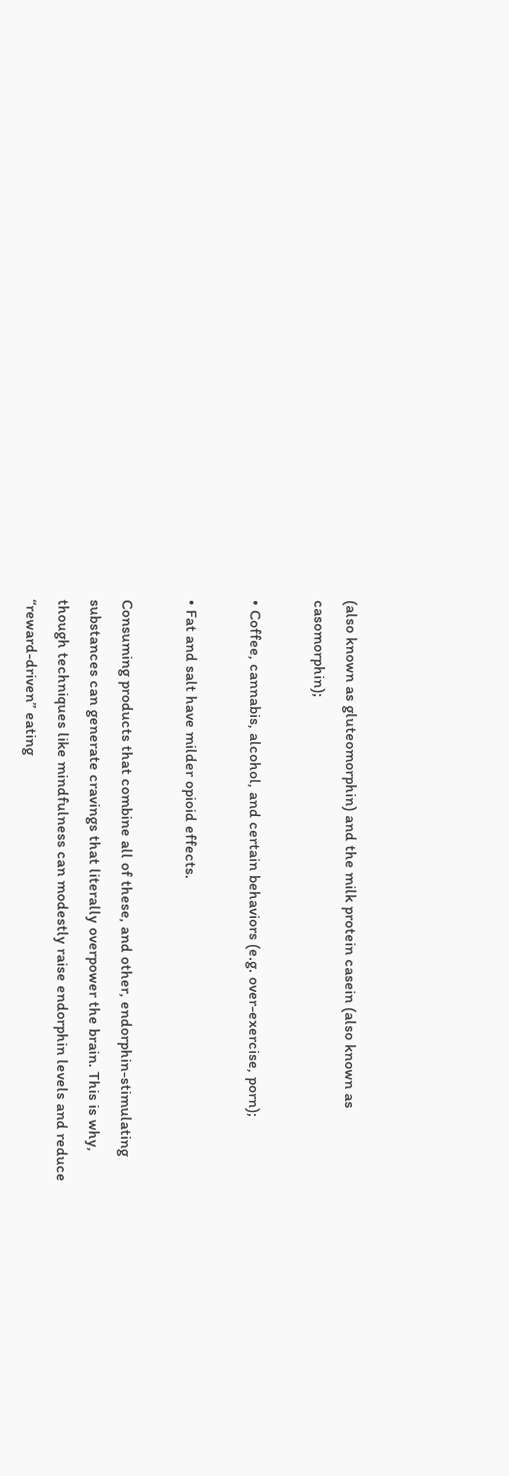(also known as gluteomorphin) and the milk protein casein (also known as casomorphin);

• Coffee, cannabis, alcohol, and certain behaviors (e.g. over-exercise, porn);

• Fat and salt have milder opioid effects.

Consuming products that combine all of these, and other, endorphin-stimulating substances can generate cravings that literally overpower the brain. This is why, though techniques like mindfulness can modestly raise endorphin levels and reduce “reward-driven” eating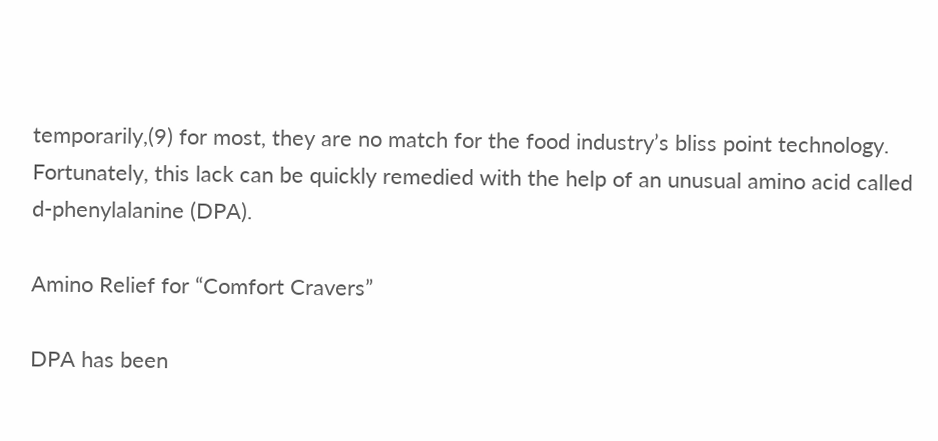temporarily,(9) for most, they are no match for the food industry’s bliss point technology. Fortunately, this lack can be quickly remedied with the help of an unusual amino acid called d-phenylalanine (DPA).

Amino Relief for “Comfort Cravers”

DPA has been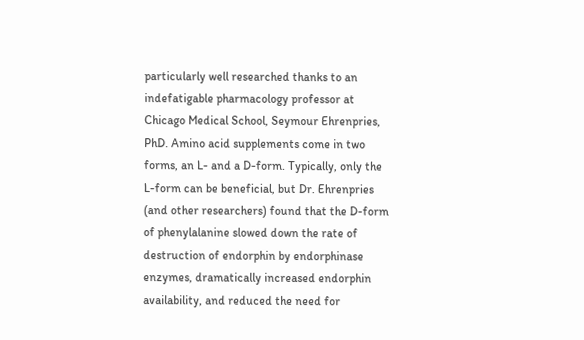particularly well researched thanks to an indefatigable pharmacology professor at Chicago Medical School, Seymour Ehrenpries, PhD. Amino acid supplements come in two forms, an L- and a D-form. Typically, only the L-form can be beneficial, but Dr. Ehrenpries (and other researchers) found that the D-form of phenylalanine slowed down the rate of destruction of endorphin by endorphinase enzymes, dramatically increased endorphin availability, and reduced the need for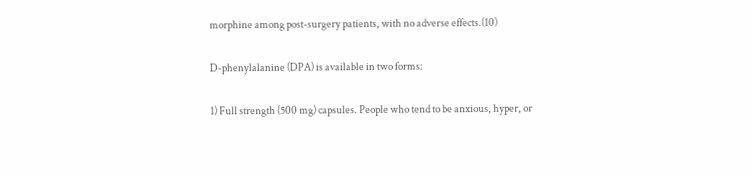morphine among post-surgery patients, with no adverse effects.(10)

D-phenylalanine (DPA) is available in two forms:

1) Full strength (500 mg) capsules. People who tend to be anxious, hyper, or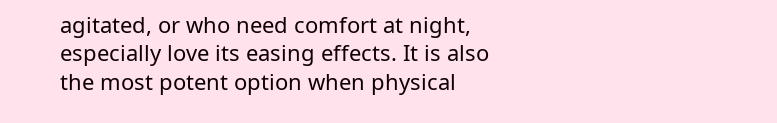agitated, or who need comfort at night, especially love its easing effects. It is also the most potent option when physical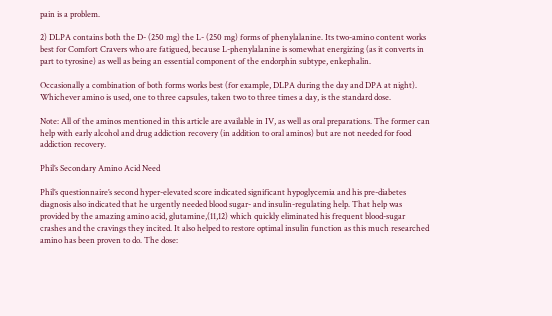pain is a problem.

2) DLPA contains both the D- (250 mg) the L- (250 mg) forms of phenylalanine. Its two-amino content works best for Comfort Cravers who are fatigued, because L-phenylalanine is somewhat energizing (as it converts in part to tyrosine) as well as being an essential component of the endorphin subtype, enkephalin.

Occasionally a combination of both forms works best (for example, DLPA during the day and DPA at night). Whichever amino is used, one to three capsules, taken two to three times a day, is the standard dose.

Note: All of the aminos mentioned in this article are available in IV, as well as oral preparations. The former can help with early alcohol and drug addiction recovery (in addition to oral aminos) but are not needed for food addiction recovery.

Phil’s Secondary Amino Acid Need

Phil’s questionnaire’s second hyper-elevated score indicated significant hypoglycemia and his pre-diabetes diagnosis also indicated that he urgently needed blood sugar- and insulin-regulating help. That help was provided by the amazing amino acid, glutamine,(11,12) which quickly eliminated his frequent blood-sugar crashes and the cravings they incited. It also helped to restore optimal insulin function as this much researched amino has been proven to do. The dose: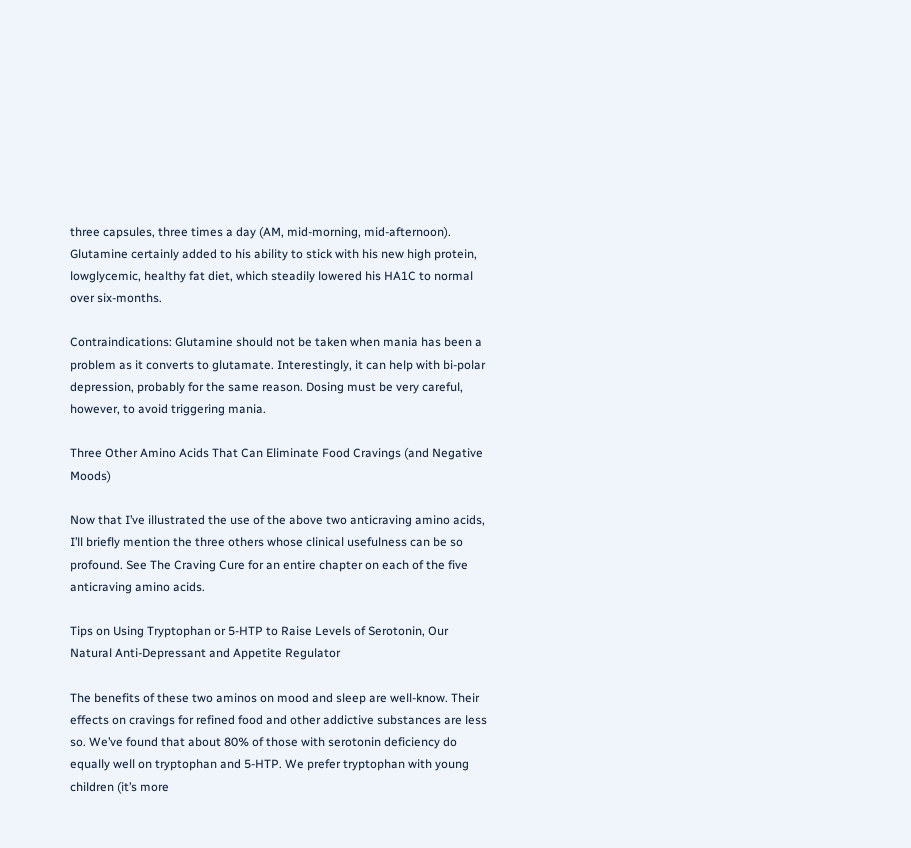three capsules, three times a day (AM, mid-morning, mid-afternoon). Glutamine certainly added to his ability to stick with his new high protein, lowglycemic, healthy fat diet, which steadily lowered his HA1C to normal over six-months.

Contraindications: Glutamine should not be taken when mania has been a problem as it converts to glutamate. Interestingly, it can help with bi-polar depression, probably for the same reason. Dosing must be very careful, however, to avoid triggering mania.

Three Other Amino Acids That Can Eliminate Food Cravings (and Negative Moods)

Now that I’ve illustrated the use of the above two anticraving amino acids, I’ll briefly mention the three others whose clinical usefulness can be so profound. See The Craving Cure for an entire chapter on each of the five anticraving amino acids.

Tips on Using Tryptophan or 5-HTP to Raise Levels of Serotonin, Our Natural Anti-Depressant and Appetite Regulator

The benefits of these two aminos on mood and sleep are well-know. Their effects on cravings for refined food and other addictive substances are less so. We’ve found that about 80% of those with serotonin deficiency do equally well on tryptophan and 5-HTP. We prefer tryptophan with young children (it’s more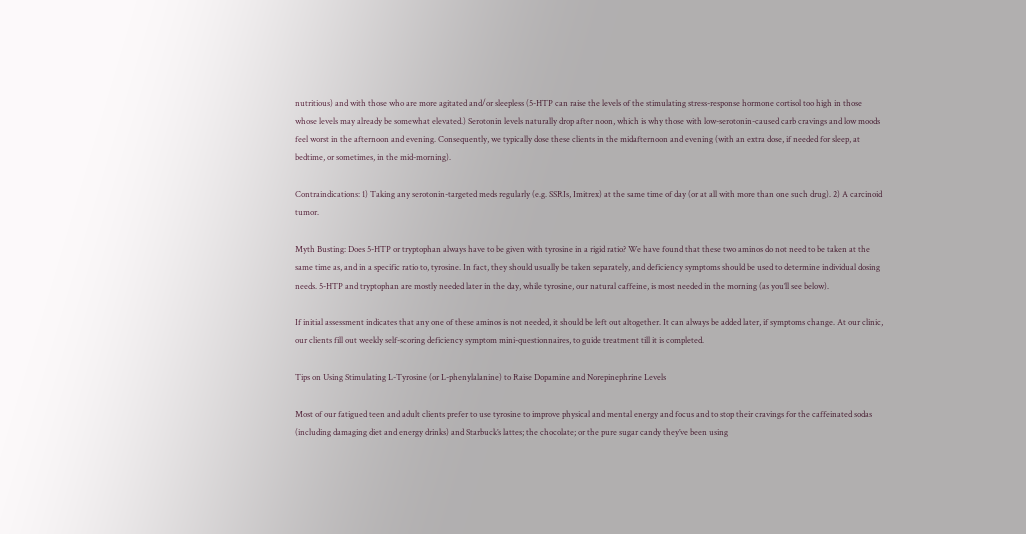nutritious) and with those who are more agitated and/or sleepless (5-HTP can raise the levels of the stimulating stress-response hormone cortisol too high in those whose levels may already be somewhat elevated.) Serotonin levels naturally drop after noon, which is why those with low-serotonin-caused carb cravings and low moods feel worst in the afternoon and evening. Consequently, we typically dose these clients in the midafternoon and evening (with an extra dose, if needed for sleep, at bedtime, or sometimes, in the mid-morning).

Contraindications: 1) Taking any serotonin-targeted meds regularly (e.g. SSRIs, Imitrex) at the same time of day (or at all with more than one such drug). 2) A carcinoid tumor.

Myth Busting: Does 5-HTP or tryptophan always have to be given with tyrosine in a rigid ratio? We have found that these two aminos do not need to be taken at the same time as, and in a specific ratio to, tyrosine. In fact, they should usually be taken separately, and deficiency symptoms should be used to determine individual dosing needs. 5-HTP and tryptophan are mostly needed later in the day, while tyrosine, our natural caffeine, is most needed in the morning (as you’ll see below).

If initial assessment indicates that any one of these aminos is not needed, it should be left out altogether. It can always be added later, if symptoms change. At our clinic, our clients fill out weekly self-scoring deficiency symptom mini-questionnaires, to guide treatment till it is completed.

Tips on Using Stimulating L-Tyrosine (or L-phenylalanine) to Raise Dopamine and Norepinephrine Levels

Most of our fatigued teen and adult clients prefer to use tyrosine to improve physical and mental energy and focus and to stop their cravings for the caffeinated sodas (including damaging diet and energy drinks) and Starbuck’s lattes; the chocolate; or the pure sugar candy they’ve been using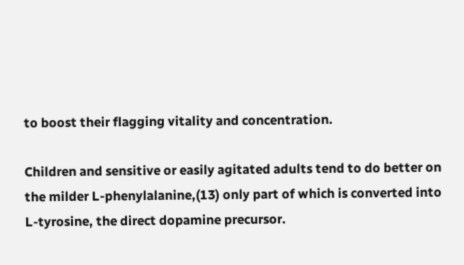to boost their flagging vitality and concentration.

Children and sensitive or easily agitated adults tend to do better on the milder L-phenylalanine,(13) only part of which is converted into L-tyrosine, the direct dopamine precursor.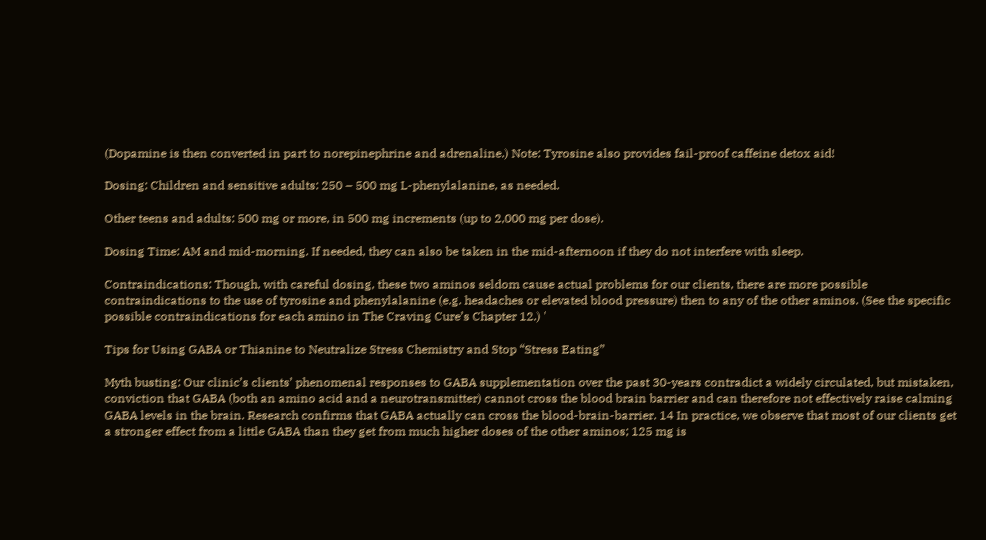(Dopamine is then converted in part to norepinephrine and adrenaline.) Note: Tyrosine also provides fail-proof caffeine detox aid!

Dosing: Children and sensitive adults: 250 – 500 mg L-phenylalanine, as needed.

Other teens and adults: 500 mg or more, in 500 mg increments (up to 2,000 mg per dose).

Dosing Time: AM and mid-morning. If needed, they can also be taken in the mid-afternoon if they do not interfere with sleep.

Contraindications: Though, with careful dosing, these two aminos seldom cause actual problems for our clients, there are more possible contraindications to the use of tyrosine and phenylalanine (e.g. headaches or elevated blood pressure) then to any of the other aminos. (See the specific possible contraindications for each amino in The Craving Cure’s Chapter 12.) '

Tips for Using GABA or Thianine to Neutralize Stress Chemistry and Stop “Stress Eating”

Myth busting: Our clinic’s clients’ phenomenal responses to GABA supplementation over the past 30-years contradict a widely circulated, but mistaken, conviction that GABA (both an amino acid and a neurotransmitter) cannot cross the blood brain barrier and can therefore not effectively raise calming GABA levels in the brain. Research confirms that GABA actually can cross the blood-brain-barrier. 14 In practice, we observe that most of our clients get a stronger effect from a little GABA than they get from much higher doses of the other aminos; 125 mg is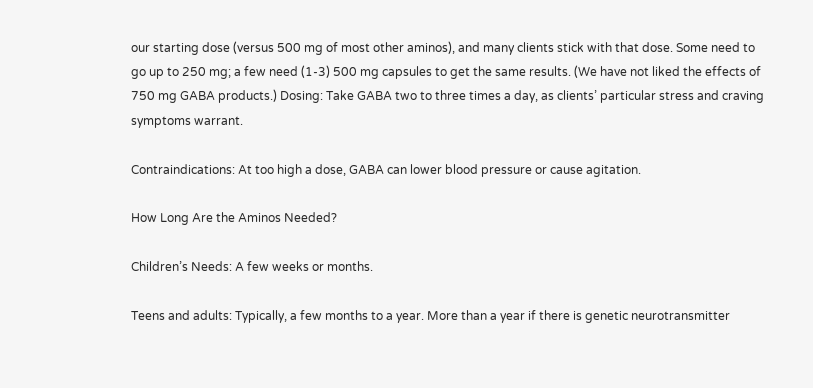our starting dose (versus 500 mg of most other aminos), and many clients stick with that dose. Some need to go up to 250 mg; a few need (1-3) 500 mg capsules to get the same results. (We have not liked the effects of 750 mg GABA products.) Dosing: Take GABA two to three times a day, as clients’ particular stress and craving symptoms warrant.

Contraindications: At too high a dose, GABA can lower blood pressure or cause agitation.

How Long Are the Aminos Needed?

Children’s Needs: A few weeks or months.

Teens and adults: Typically, a few months to a year. More than a year if there is genetic neurotransmitter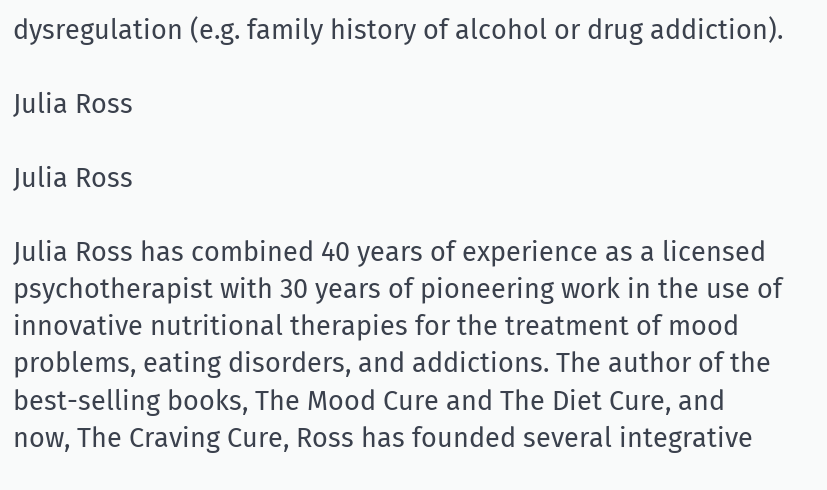dysregulation (e.g. family history of alcohol or drug addiction).

Julia Ross

Julia Ross

Julia Ross has combined 40 years of experience as a licensed psychotherapist with 30 years of pioneering work in the use of innovative nutritional therapies for the treatment of mood problems, eating disorders, and addictions. The author of the best-selling books, The Mood Cure and The Diet Cure, and now, The Craving Cure, Ross has founded several integrative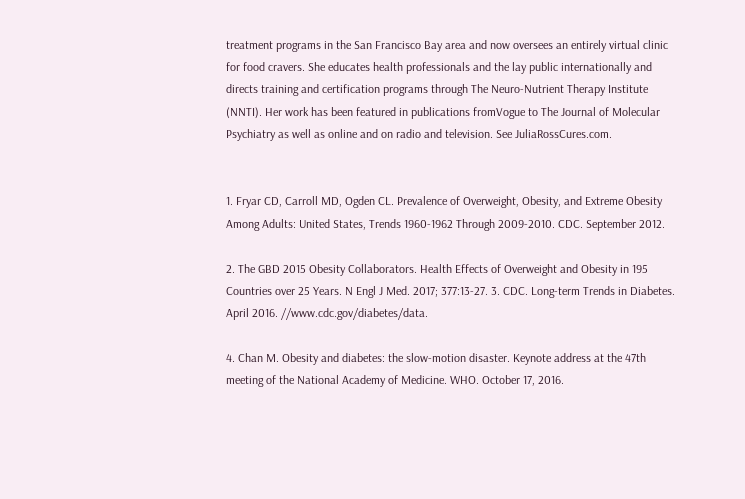treatment programs in the San Francisco Bay area and now oversees an entirely virtual clinic for food cravers. She educates health professionals and the lay public internationally and directs training and certification programs through The Neuro-Nutrient Therapy Institute (NNTI). Her work has been featured in publications fromVogue to The Journal of Molecular Psychiatry as well as online and on radio and television. See JuliaRossCures.com.


1. Fryar CD, Carroll MD, Ogden CL. Prevalence of Overweight, Obesity, and Extreme Obesity Among Adults: United States, Trends 1960-1962 Through 2009-2010. CDC. September 2012.

2. The GBD 2015 Obesity Collaborators. Health Effects of Overweight and Obesity in 195 Countries over 25 Years. N Engl J Med. 2017; 377:13-27. 3. CDC. Long-term Trends in Diabetes. April 2016. //www.cdc.gov/diabetes/data.

4. Chan M. Obesity and diabetes: the slow-motion disaster. Keynote address at the 47th meeting of the National Academy of Medicine. WHO. October 17, 2016.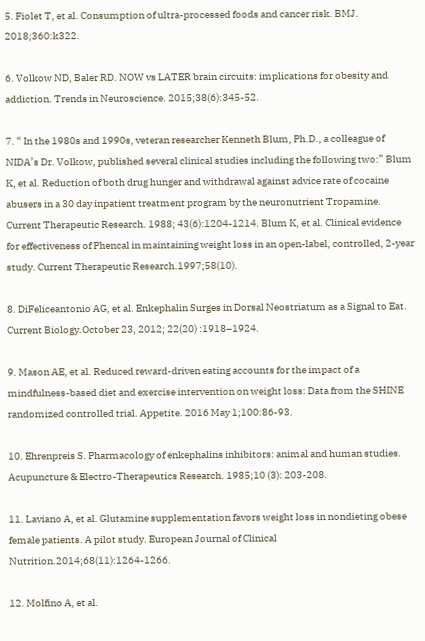5. Fiolet T, et al. Consumption of ultra-processed foods and cancer risk. BMJ. 2018;360:k322.

6. Volkow ND, Baler RD. NOW vs LATER brain circuits: implications for obesity and addiction. Trends in Neuroscience. 2015;38(6):345-52.

7. “ In the 1980s and 1990s, veteran researcher Kenneth Blum, Ph.D., a colleague of NIDA’s Dr. Volkow, published several clinical studies including the following two:” Blum K, et al. Reduction of both drug hunger and withdrawal against advice rate of cocaine abusers in a 30 day inpatient treatment program by the neuronutrient Tropamine. Current Therapeutic Research. 1988; 43(6):1204-1214. Blum K, et al. Clinical evidence for effectiveness of Phencal in maintaining weight loss in an open-label, controlled, 2-year study. Current Therapeutic Research.1997;58(10).

8. DiFeliceantonio AG, et al. Enkephalin Surges in Dorsal Neostriatum as a Signal to Eat. Current Biology.October 23, 2012; 22(20) :1918–1924.

9. Mason AE, et al. Reduced reward-driven eating accounts for the impact of a mindfulness-based diet and exercise intervention on weight loss: Data from the SHINE randomized controlled trial. Appetite. 2016 May 1;100:86-93.

10. Ehrenpreis S. Pharmacology of enkephalins inhibitors: animal and human studies. Acupuncture & Electro-Therapeutics Research. 1985;10 (3): 203-208.

11. Laviano A, et al. Glutamine supplementation favors weight loss in nondieting obese female patients. A pilot study. European Journal of Clinical Nutrition.2014;68(11):1264-1266.

12. Molfino A, et al.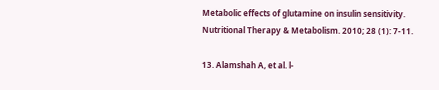Metabolic effects of glutamine on insulin sensitivity. Nutritional Therapy & Metabolism. 2010; 28 (1): 7-11.

13. Alamshah A, et al. l-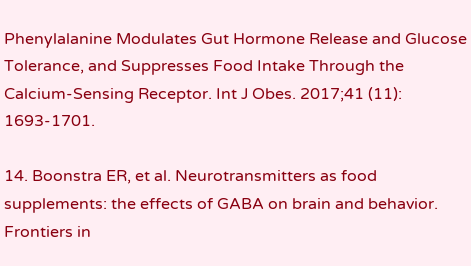Phenylalanine Modulates Gut Hormone Release and Glucose Tolerance, and Suppresses Food Intake Through the Calcium-Sensing Receptor. Int J Obes. 2017;41 (11): 1693-1701.

14. Boonstra ER, et al. Neurotransmitters as food supplements: the effects of GABA on brain and behavior. Frontiers in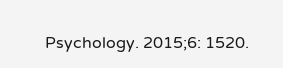Psychology. 2015;6: 1520.